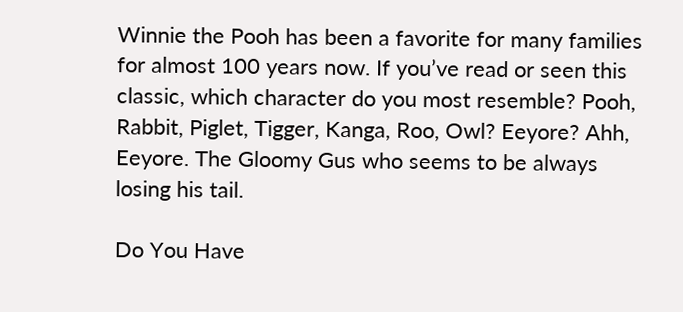Winnie the Pooh has been a favorite for many families for almost 100 years now. If you’ve read or seen this classic, which character do you most resemble? Pooh, Rabbit, Piglet, Tigger, Kanga, Roo, Owl? Eeyore? Ahh, Eeyore. The Gloomy Gus who seems to be always losing his tail.

Do You Have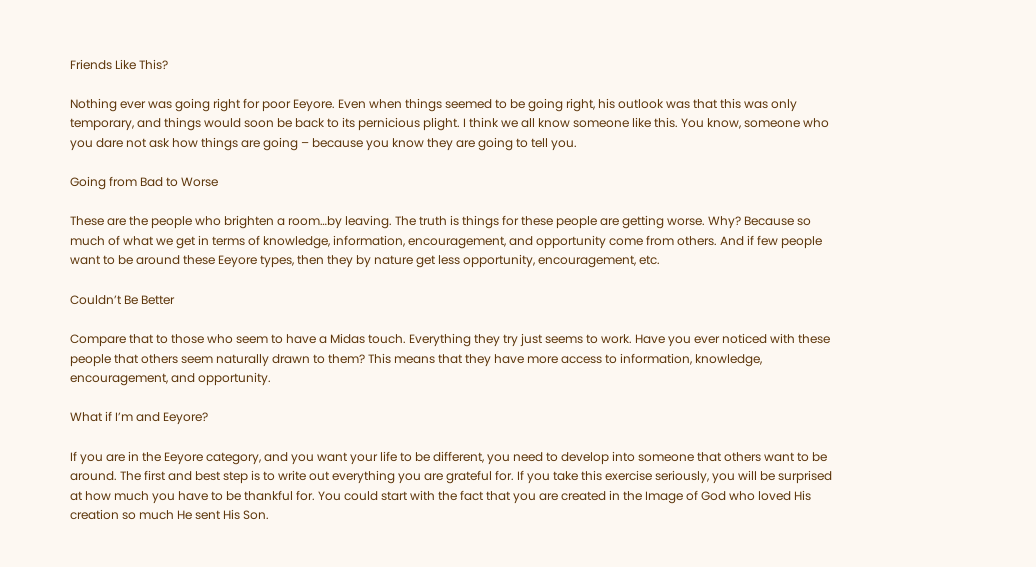Friends Like This?

Nothing ever was going right for poor Eeyore. Even when things seemed to be going right, his outlook was that this was only temporary, and things would soon be back to its pernicious plight. I think we all know someone like this. You know, someone who you dare not ask how things are going – because you know they are going to tell you.

Going from Bad to Worse

These are the people who brighten a room…by leaving. The truth is things for these people are getting worse. Why? Because so much of what we get in terms of knowledge, information, encouragement, and opportunity come from others. And if few people want to be around these Eeyore types, then they by nature get less opportunity, encouragement, etc.

Couldn’t Be Better

Compare that to those who seem to have a Midas touch. Everything they try just seems to work. Have you ever noticed with these people that others seem naturally drawn to them? This means that they have more access to information, knowledge, encouragement, and opportunity.

What if I’m and Eeyore?

If you are in the Eeyore category, and you want your life to be different, you need to develop into someone that others want to be around. The first and best step is to write out everything you are grateful for. If you take this exercise seriously, you will be surprised at how much you have to be thankful for. You could start with the fact that you are created in the Image of God who loved His creation so much He sent His Son.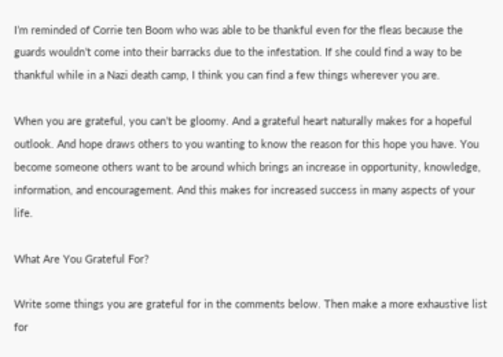I’m reminded of Corrie ten Boom who was able to be thankful even for the fleas because the guards wouldn’t come into their barracks due to the infestation. If she could find a way to be thankful while in a Nazi death camp, I think you can find a few things wherever you are.

When you are grateful, you can’t be gloomy. And a grateful heart naturally makes for a hopeful outlook. And hope draws others to you wanting to know the reason for this hope you have. You become someone others want to be around which brings an increase in opportunity, knowledge, information, and encouragement. And this makes for increased success in many aspects of your life.

What Are You Grateful For?

Write some things you are grateful for in the comments below. Then make a more exhaustive list for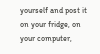yourself and post it on your fridge, on your computer,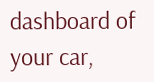dashboard of your car,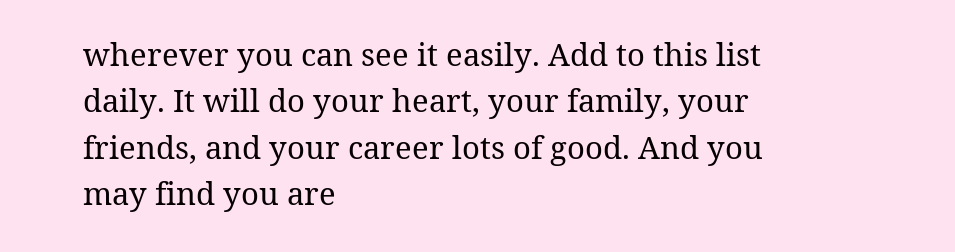wherever you can see it easily. Add to this list daily. It will do your heart, your family, your friends, and your career lots of good. And you may find you are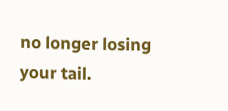no longer losing your tail.